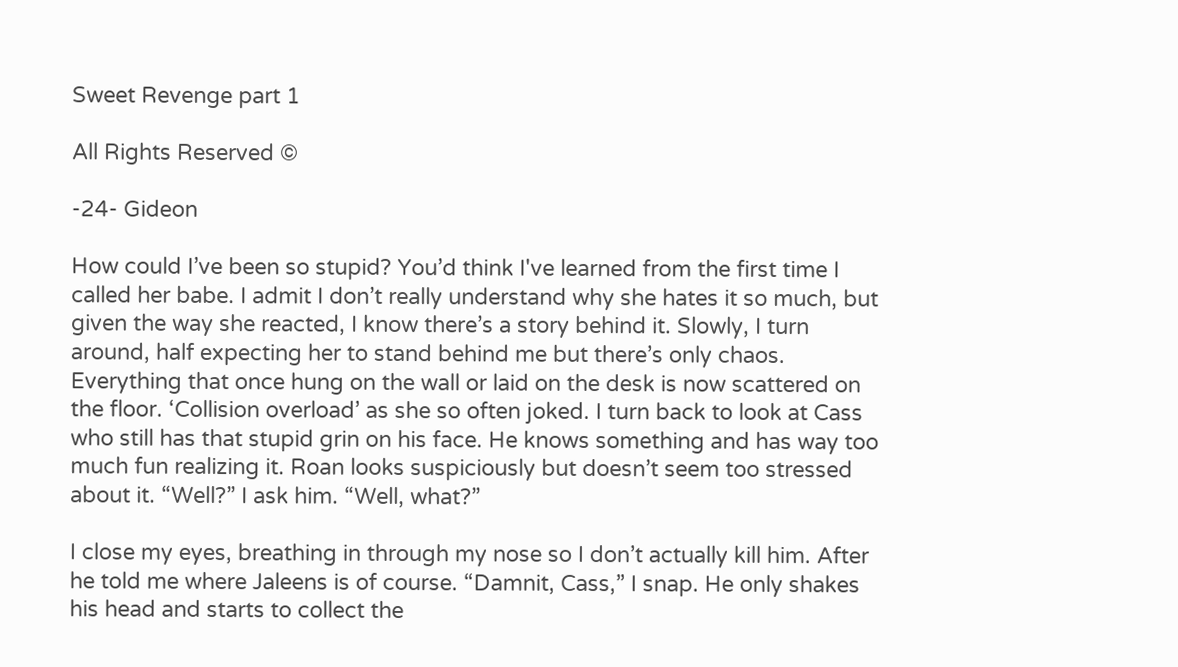Sweet Revenge part 1

All Rights Reserved ©

-24- Gideon

How could I’ve been so stupid? You’d think I've learned from the first time I called her babe. I admit I don’t really understand why she hates it so much, but given the way she reacted, I know there’s a story behind it. Slowly, I turn around, half expecting her to stand behind me but there’s only chaos. Everything that once hung on the wall or laid on the desk is now scattered on the floor. ‘Collision overload’ as she so often joked. I turn back to look at Cass who still has that stupid grin on his face. He knows something and has way too much fun realizing it. Roan looks suspiciously but doesn’t seem too stressed about it. “Well?” I ask him. “Well, what?”

I close my eyes, breathing in through my nose so I don’t actually kill him. After he told me where Jaleens is of course. “Damnit, Cass,” I snap. He only shakes his head and starts to collect the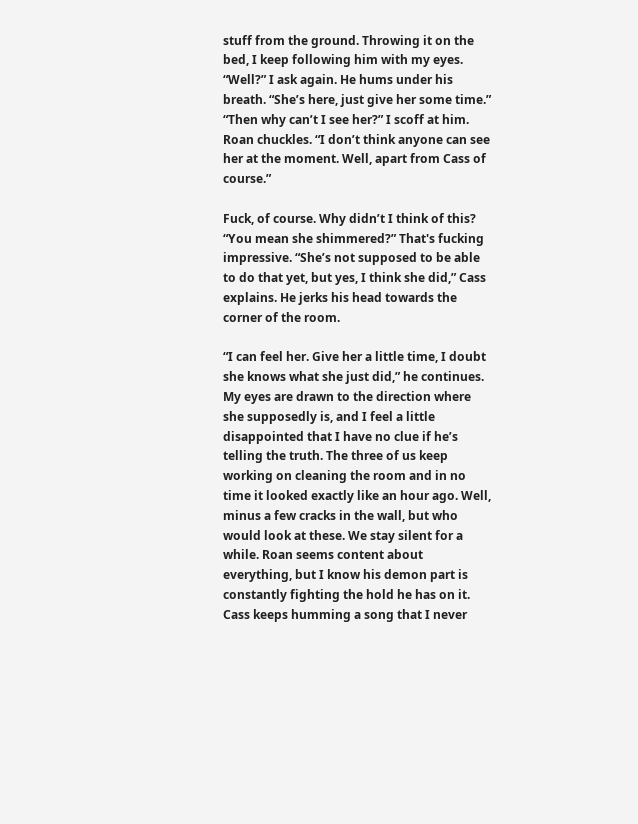stuff from the ground. Throwing it on the bed, I keep following him with my eyes. “Well?” I ask again. He hums under his breath. “She’s here, just give her some time.” “Then why can’t I see her?” I scoff at him. Roan chuckles. “I don’t think anyone can see her at the moment. Well, apart from Cass of course.”

Fuck, of course. Why didn’t I think of this? “You mean she shimmered?” That's fucking impressive. “She’s not supposed to be able to do that yet, but yes, I think she did,” Cass explains. He jerks his head towards the corner of the room.

“I can feel her. Give her a little time, I doubt she knows what she just did,” he continues. My eyes are drawn to the direction where she supposedly is, and I feel a little disappointed that I have no clue if he’s telling the truth. The three of us keep working on cleaning the room and in no time it looked exactly like an hour ago. Well, minus a few cracks in the wall, but who would look at these. We stay silent for a while. Roan seems content about everything, but I know his demon part is constantly fighting the hold he has on it. Cass keeps humming a song that I never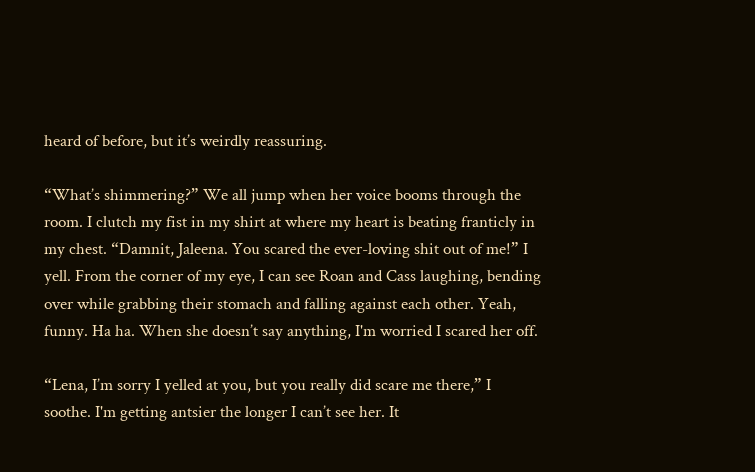heard of before, but it’s weirdly reassuring.

“What’s shimmering?” We all jump when her voice booms through the room. I clutch my fist in my shirt at where my heart is beating franticly in my chest. “Damnit, Jaleena. You scared the ever-loving shit out of me!” I yell. From the corner of my eye, I can see Roan and Cass laughing, bending over while grabbing their stomach and falling against each other. Yeah, funny. Ha ha. When she doesn’t say anything, I'm worried I scared her off.

“Lena, I’m sorry I yelled at you, but you really did scare me there,” I soothe. I'm getting antsier the longer I can’t see her. It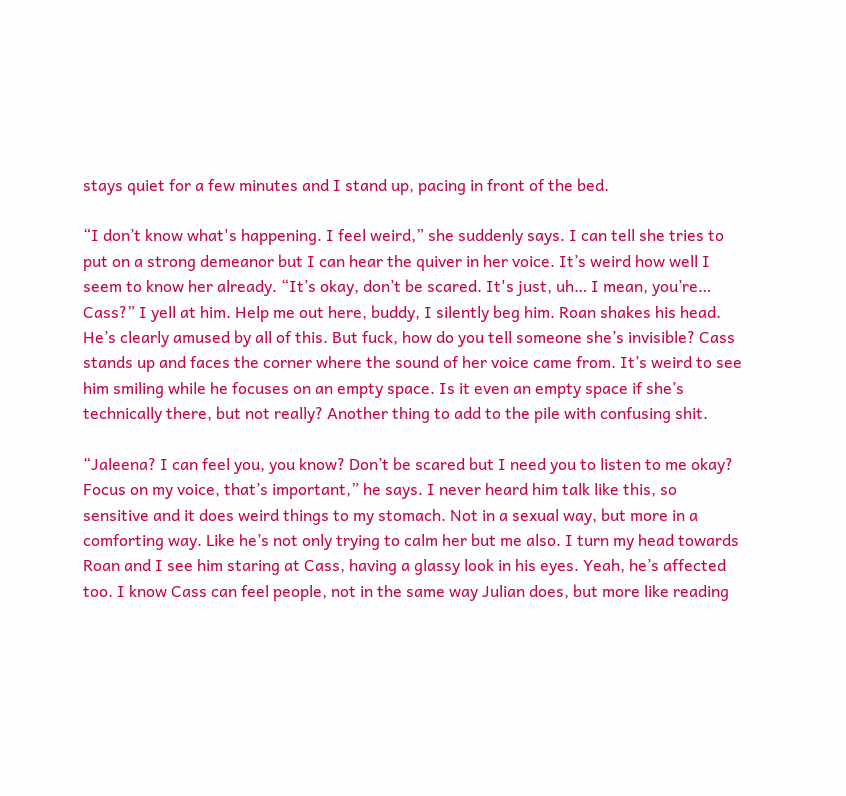stays quiet for a few minutes and I stand up, pacing in front of the bed.

“I don’t know what's happening. I feel weird,” she suddenly says. I can tell she tries to put on a strong demeanor but I can hear the quiver in her voice. It’s weird how well I seem to know her already. “It’s okay, don’t be scared. It's just, uh… I mean, you’re… Cass?” I yell at him. Help me out here, buddy, I silently beg him. Roan shakes his head. He’s clearly amused by all of this. But fuck, how do you tell someone she’s invisible? Cass stands up and faces the corner where the sound of her voice came from. It’s weird to see him smiling while he focuses on an empty space. Is it even an empty space if she’s technically there, but not really? Another thing to add to the pile with confusing shit.

“Jaleena? I can feel you, you know? Don’t be scared but I need you to listen to me okay? Focus on my voice, that’s important,” he says. I never heard him talk like this, so sensitive and it does weird things to my stomach. Not in a sexual way, but more in a comforting way. Like he’s not only trying to calm her but me also. I turn my head towards Roan and I see him staring at Cass, having a glassy look in his eyes. Yeah, he’s affected too. I know Cass can feel people, not in the same way Julian does, but more like reading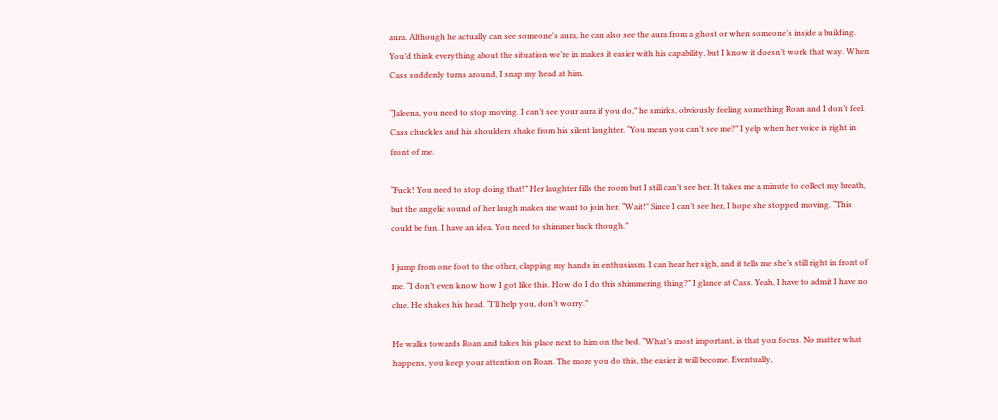aura. Although he actually can see someone's aura, he can also see the aura from a ghost or when someone’s inside a building. You’d think everything about the situation we’re in makes it easier with his capability, but I know it doesn’t work that way. When Cass suddenly turns around, I snap my head at him.

“Jaleena, you need to stop moving. I can’t see your aura if you do,” he smirks, obviously feeling something Roan and I don’t feel. Cass chuckles and his shoulders shake from his silent laughter. “You mean you can’t see me?” I yelp when her voice is right in front of me.

“Fuck! You need to stop doing that!” Her laughter fills the room but I still can’t see her. It takes me a minute to collect my breath, but the angelic sound of her laugh makes me want to join her. “Wait!" Since I can’t see her, I hope she stopped moving. “This could be fun. I have an idea. You need to shimmer back though.”

I jump from one foot to the other, clapping my hands in enthusiasm. I can hear her sigh, and it tells me she’s still right in front of me. “I don’t even know how I got like this. How do I do this shimmering thing?” I glance at Cass. Yeah, I have to admit I have no clue. He shakes his head. “I’ll help you, don’t worry.”

He walks towards Roan and takes his place next to him on the bed. “What’s most important, is that you focus. No matter what happens, you keep your attention on Roan. The more you do this, the easier it will become. Eventually,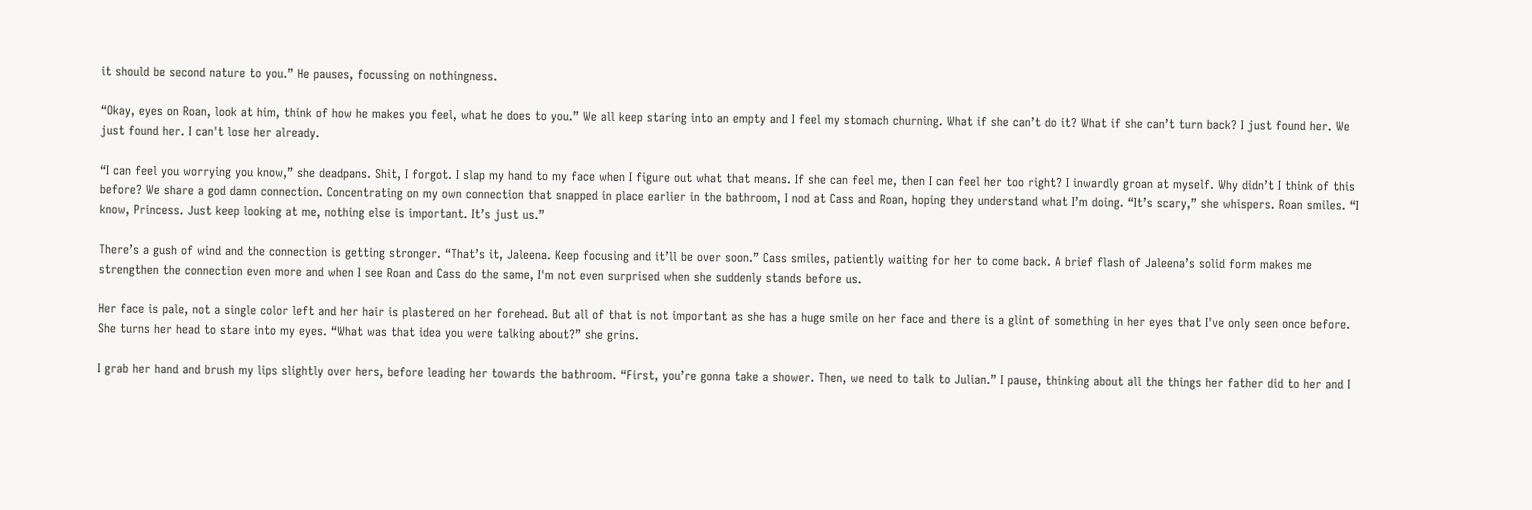it should be second nature to you.” He pauses, focussing on nothingness.

“Okay, eyes on Roan, look at him, think of how he makes you feel, what he does to you.” We all keep staring into an empty and I feel my stomach churning. What if she can’t do it? What if she can’t turn back? I just found her. We just found her. I can't lose her already.

“I can feel you worrying you know,” she deadpans. Shit, I forgot. I slap my hand to my face when I figure out what that means. If she can feel me, then I can feel her too right? I inwardly groan at myself. Why didn’t I think of this before? We share a god damn connection. Concentrating on my own connection that snapped in place earlier in the bathroom, I nod at Cass and Roan, hoping they understand what I’m doing. “It’s scary,” she whispers. Roan smiles. “I know, Princess. Just keep looking at me, nothing else is important. It’s just us.”

There’s a gush of wind and the connection is getting stronger. “That’s it, Jaleena. Keep focusing and it’ll be over soon.” Cass smiles, patiently waiting for her to come back. A brief flash of Jaleena’s solid form makes me strengthen the connection even more and when I see Roan and Cass do the same, I'm not even surprised when she suddenly stands before us.

Her face is pale, not a single color left and her hair is plastered on her forehead. But all of that is not important as she has a huge smile on her face and there is a glint of something in her eyes that I've only seen once before. She turns her head to stare into my eyes. “What was that idea you were talking about?” she grins.

I grab her hand and brush my lips slightly over hers, before leading her towards the bathroom. “First, you’re gonna take a shower. Then, we need to talk to Julian.” I pause, thinking about all the things her father did to her and I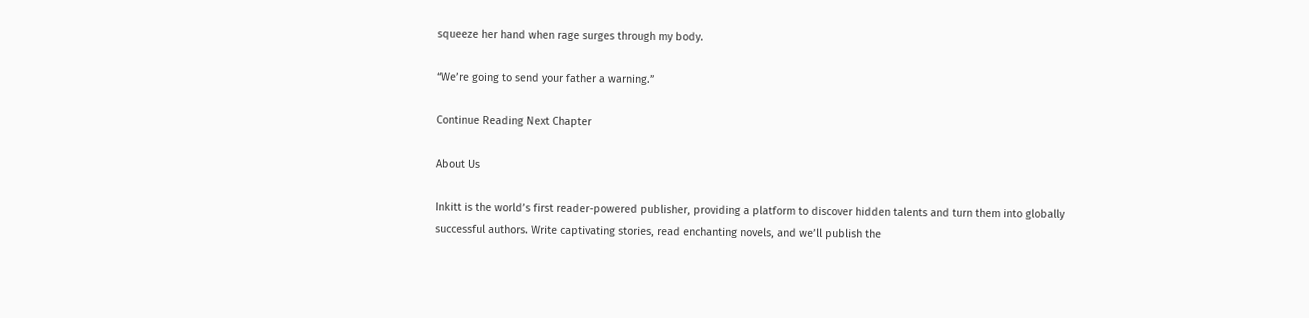squeeze her hand when rage surges through my body.

“We’re going to send your father a warning.”

Continue Reading Next Chapter

About Us

Inkitt is the world’s first reader-powered publisher, providing a platform to discover hidden talents and turn them into globally successful authors. Write captivating stories, read enchanting novels, and we’ll publish the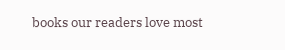books our readers love most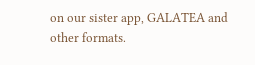on our sister app, GALATEA and other formats.